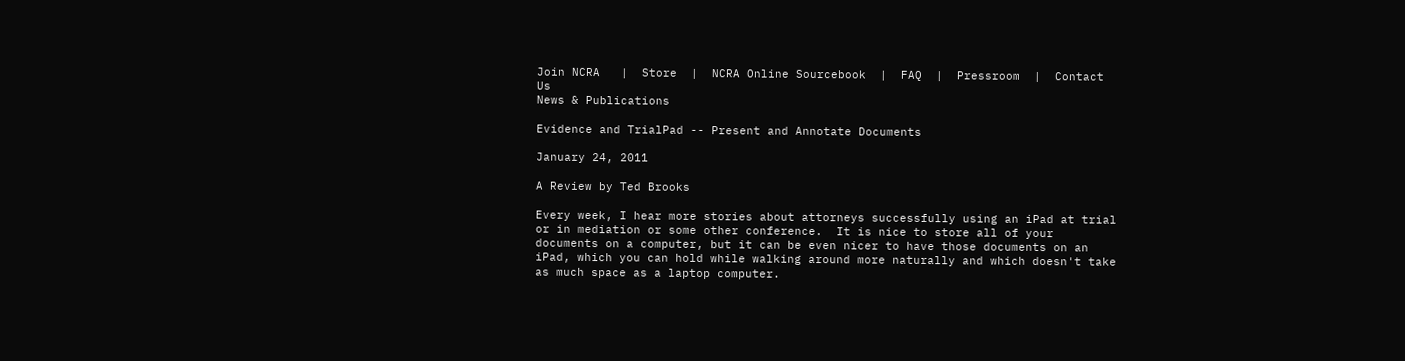Join NCRA   |  Store  |  NCRA Online Sourcebook  |  FAQ  |  Pressroom  |  Contact Us
News & Publications

Evidence and TrialPad -- Present and Annotate Documents

January 24, 2011

A Review by Ted Brooks

Every week, I hear more stories about attorneys successfully using an iPad at trial or in mediation or some other conference.  It is nice to store all of your documents on a computer, but it can be even nicer to have those documents on an iPad, which you can hold while walking around more naturally and which doesn't take as much space as a laptop computer.